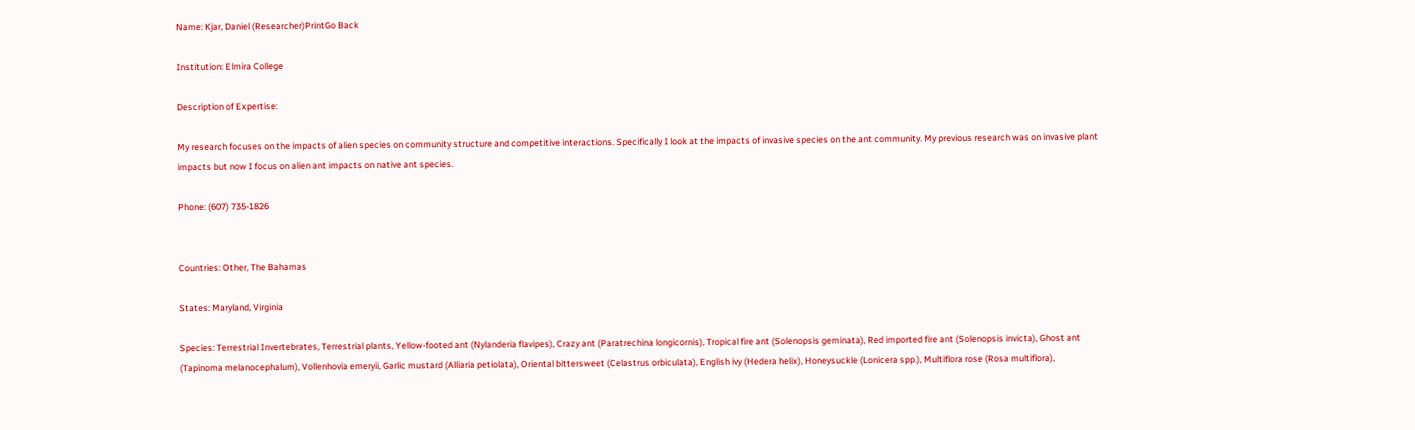Name: Kjar, Daniel (Researcher)PrintGo Back

Institution: Elmira College

Description of Expertise:

My research focuses on the impacts of alien species on community structure and competitive interactions. Specifically I look at the impacts of invasive species on the ant community. My previous research was on invasive plant impacts but now I focus on alien ant impacts on native ant species.

Phone: (607) 735-1826


Countries: Other, The Bahamas

States: Maryland, Virginia

Species: Terrestrial Invertebrates, Terrestrial plants, Yellow-footed ant (Nylanderia flavipes), Crazy ant (Paratrechina longicornis), Tropical fire ant (Solenopsis geminata), Red imported fire ant (Solenopsis invicta), Ghost ant (Tapinoma melanocephalum), Vollenhovia emeryii, Garlic mustard (Alliaria petiolata), Oriental bittersweet (Celastrus orbiculata), English ivy (Hedera helix), Honeysuckle (Lonicera spp.), Multiflora rose (Rosa multiflora),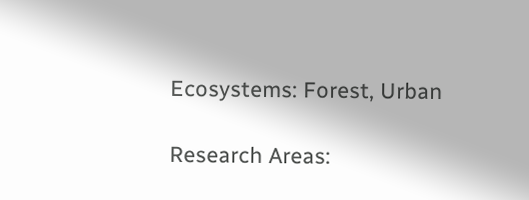Ecosystems: Forest, Urban

Research Areas: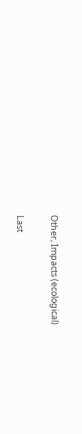Other, Impacts (ecological)

Last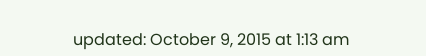updated: October 9, 2015 at 1:13 am